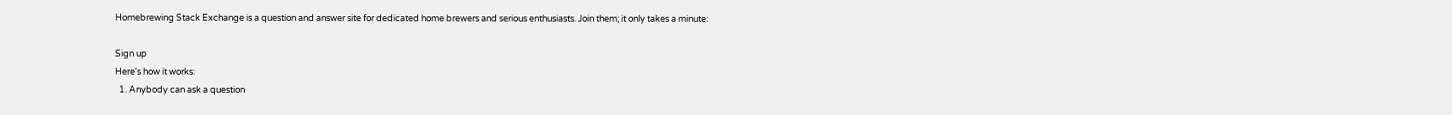Homebrewing Stack Exchange is a question and answer site for dedicated home brewers and serious enthusiasts. Join them; it only takes a minute:

Sign up
Here's how it works:
  1. Anybody can ask a question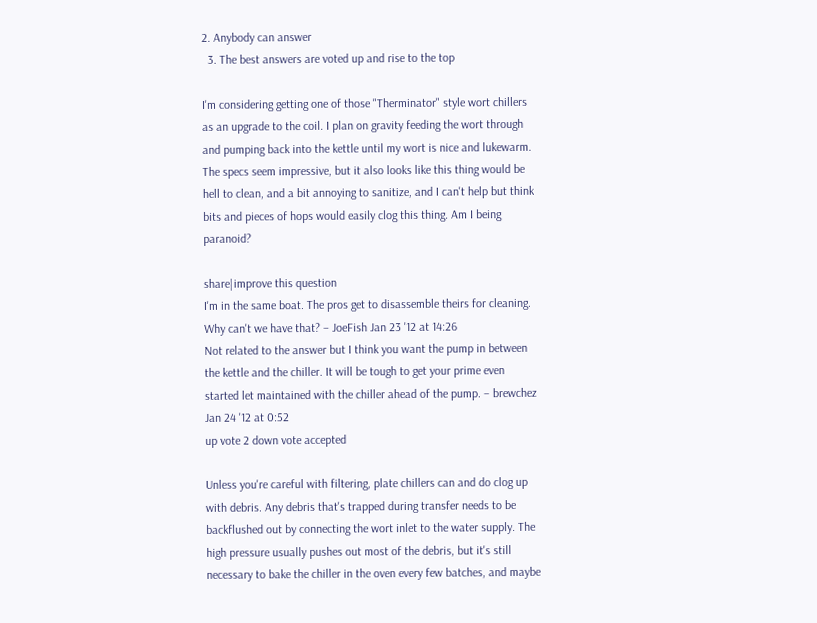2. Anybody can answer
  3. The best answers are voted up and rise to the top

I'm considering getting one of those "Therminator" style wort chillers as an upgrade to the coil. I plan on gravity feeding the wort through and pumping back into the kettle until my wort is nice and lukewarm. The specs seem impressive, but it also looks like this thing would be hell to clean, and a bit annoying to sanitize, and I can't help but think bits and pieces of hops would easily clog this thing. Am I being paranoid?

share|improve this question
I'm in the same boat. The pros get to disassemble theirs for cleaning. Why can't we have that? – JoeFish Jan 23 '12 at 14:26
Not related to the answer but I think you want the pump in between the kettle and the chiller. It will be tough to get your prime even started let maintained with the chiller ahead of the pump. – brewchez Jan 24 '12 at 0:52
up vote 2 down vote accepted

Unless you're careful with filtering, plate chillers can and do clog up with debris. Any debris that's trapped during transfer needs to be backflushed out by connecting the wort inlet to the water supply. The high pressure usually pushes out most of the debris, but it's still necessary to bake the chiller in the oven every few batches, and maybe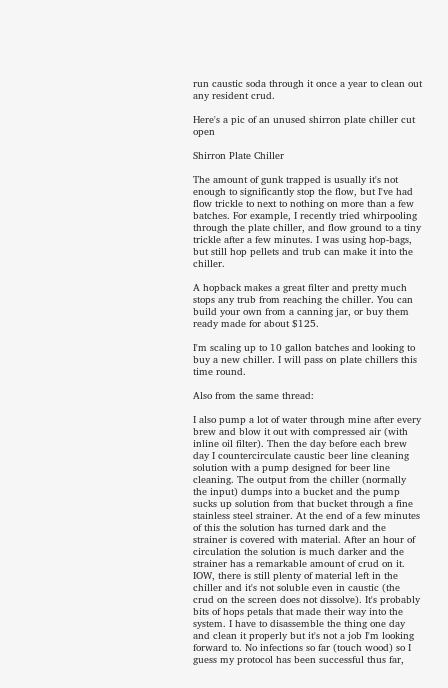run caustic soda through it once a year to clean out any resident crud.

Here's a pic of an unused shirron plate chiller cut open

Shirron Plate Chiller

The amount of gunk trapped is usually it's not enough to significantly stop the flow, but I've had flow trickle to next to nothing on more than a few batches. For example, I recently tried whirpooling through the plate chiller, and flow ground to a tiny trickle after a few minutes. I was using hop-bags, but still hop pellets and trub can make it into the chiller.

A hopback makes a great filter and pretty much stops any trub from reaching the chiller. You can build your own from a canning jar, or buy them ready made for about $125.

I'm scaling up to 10 gallon batches and looking to buy a new chiller. I will pass on plate chillers this time round.

Also from the same thread:

I also pump a lot of water through mine after every brew and blow it out with compressed air (with inline oil filter). Then the day before each brew day I countercirculate caustic beer line cleaning solution with a pump designed for beer line cleaning. The output from the chiller (normally the input) dumps into a bucket and the pump sucks up solution from that bucket through a fine stainless steel strainer. At the end of a few minutes of this the solution has turned dark and the strainer is covered with material. After an hour of circulation the solution is much darker and the strainer has a remarkable amount of crud on it. IOW, there is still plenty of material left in the chiller and it's not soluble even in caustic (the crud on the screen does not dissolve). It's probably bits of hops petals that made their way into the system. I have to disassemble the thing one day and clean it properly but it's not a job I'm looking forward to. No infections so far (touch wood) so I guess my protocol has been successful thus far,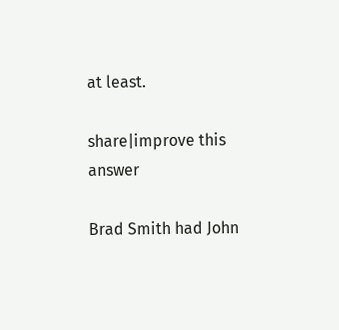at least.

share|improve this answer

Brad Smith had John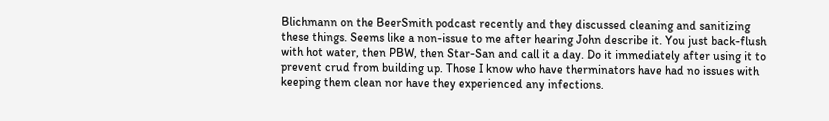Blichmann on the BeerSmith podcast recently and they discussed cleaning and sanitizing these things. Seems like a non-issue to me after hearing John describe it. You just back-flush with hot water, then PBW, then Star-San and call it a day. Do it immediately after using it to prevent crud from building up. Those I know who have therminators have had no issues with keeping them clean nor have they experienced any infections.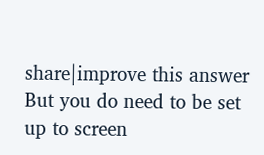share|improve this answer
But you do need to be set up to screen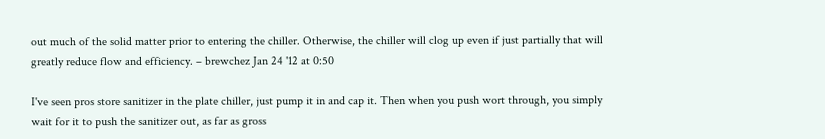out much of the solid matter prior to entering the chiller. Otherwise, the chiller will clog up even if just partially that will greatly reduce flow and efficiency. – brewchez Jan 24 '12 at 0:50

I've seen pros store sanitizer in the plate chiller, just pump it in and cap it. Then when you push wort through, you simply wait for it to push the sanitizer out, as far as gross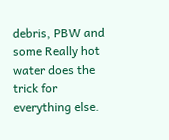debris, PBW and some Really hot water does the trick for everything else.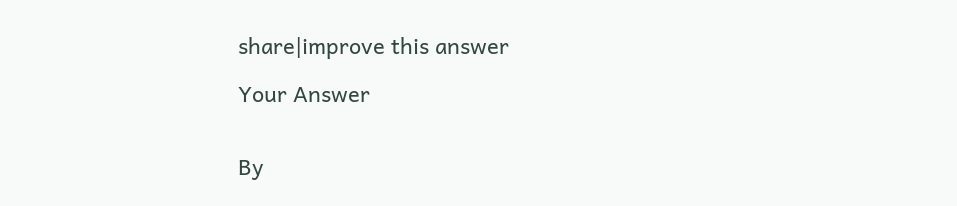share|improve this answer

Your Answer


By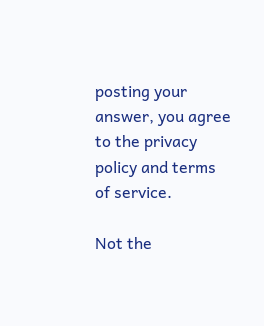posting your answer, you agree to the privacy policy and terms of service.

Not the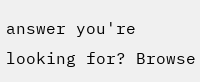answer you're looking for? Browse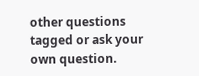other questions tagged or ask your own question.